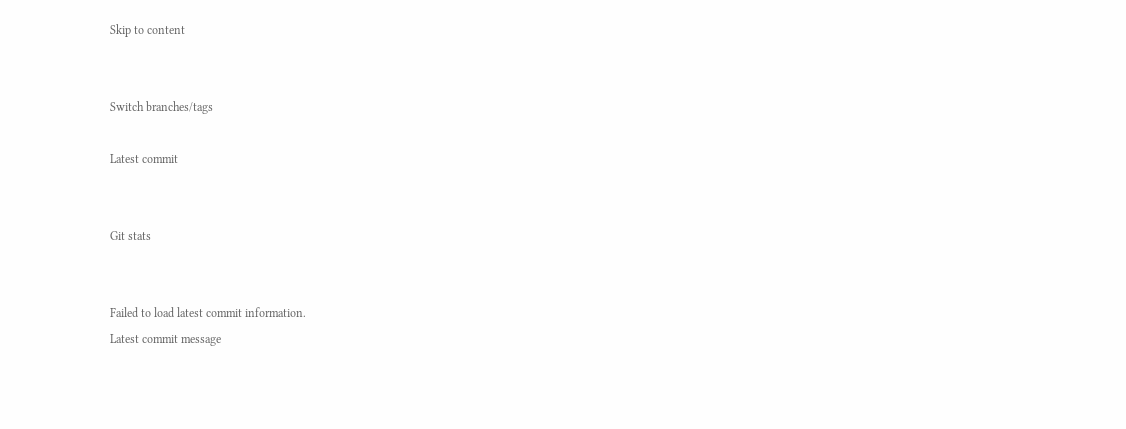Skip to content


Switch branches/tags

Latest commit


Git stats


Failed to load latest commit information.
Latest commit message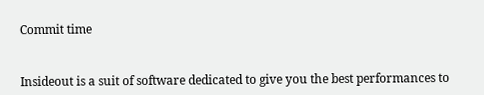Commit time


Insideout is a suit of software dedicated to give you the best performances to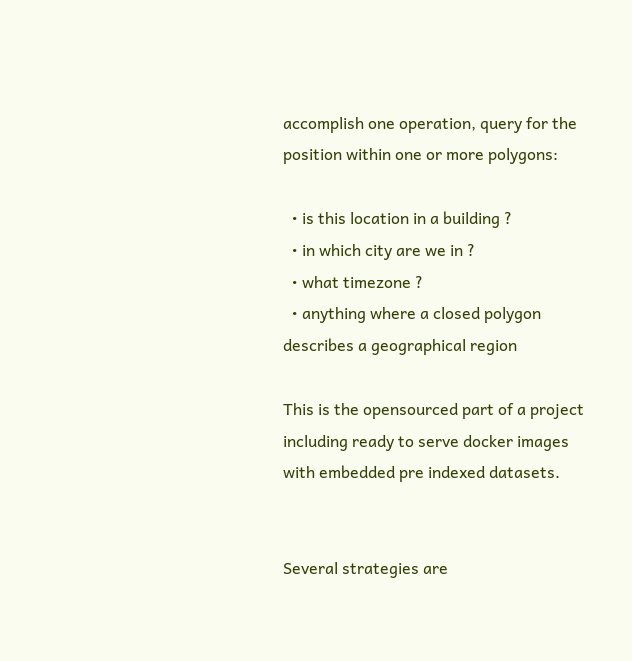accomplish one operation, query for the position within one or more polygons:

  • is this location in a building ?
  • in which city are we in ?
  • what timezone ?
  • anything where a closed polygon describes a geographical region

This is the opensourced part of a project including ready to serve docker images with embedded pre indexed datasets.


Several strategies are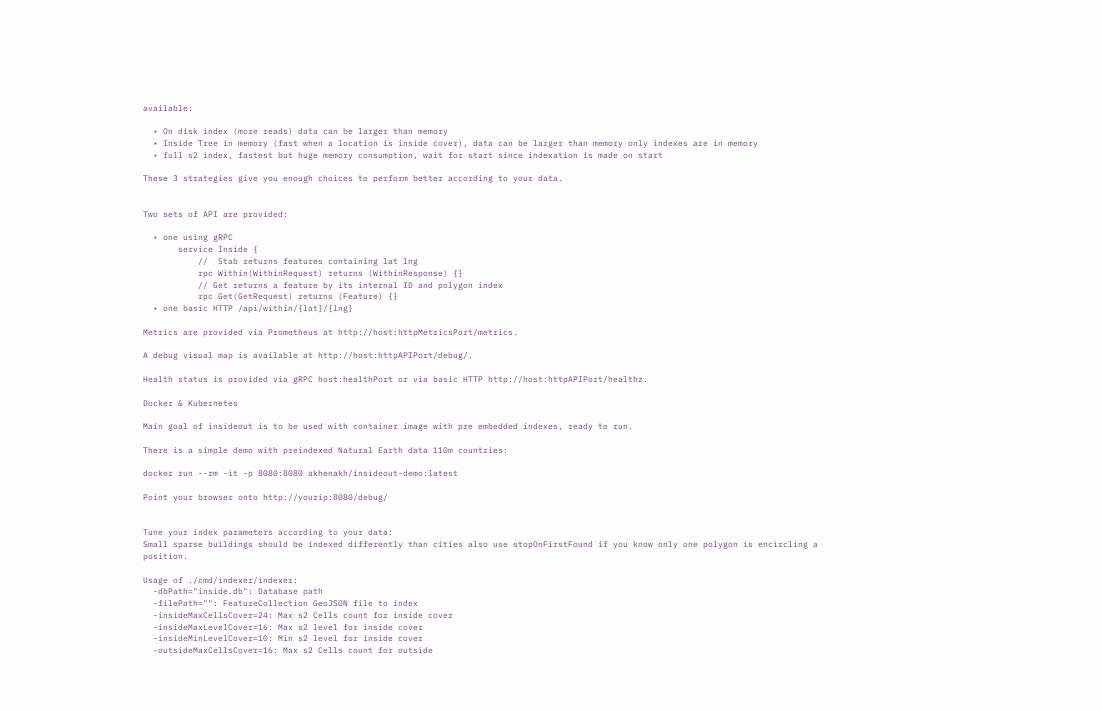available:

  • On disk index (more reads) data can be larger than memory
  • Inside Tree in memory (fast when a location is inside cover), data can be larger than memory only indexes are in memory
  • full s2 index, fastest but huge memory consumption, wait for start since indexation is made on start

These 3 strategies give you enough choices to perform better according to your data.


Two sets of API are provided:

  • one using gRPC
       service Inside {
           //  Stab returns features containing lat lng
           rpc Within(WithinRequest) returns (WithinResponse) {}
           // Get returns a feature by its internal ID and polygon index
           rpc Get(GetRequest) returns (Feature) {}
  • one basic HTTP /api/within/{lat}/{lng}

Metrics are provided via Prometheus at http://host:httpMetricsPort/metrics.

A debug visual map is available at http://host:httpAPIPort/debug/.

Health status is provided via gRPC host:healthPort or via basic HTTP http://host:httpAPIPort/healthz.

Docker & Kubernetes

Main goal of insideout is to be used with container image with pre embedded indexes, ready to run.

There is a simple demo with preindexed Natural Earth data 110m countries:

docker run --rm -it -p 8080:8080 akhenakh/insideout-demo:latest

Point your browser onto http://yourip:8080/debug/


Tune your index parameters according to your data:
Small sparse buildings should be indexed differently than cities also use stopOnFirstFound if you know only one polygon is encircling a position.

Usage of ./cmd/indexer/indexer:
  -dbPath="inside.db": Database path
  -filePath="": FeatureCollection GeoJSON file to index
  -insideMaxCellsCover=24: Max s2 Cells count for inside cover
  -insideMaxLevelCover=16: Max s2 level for inside cover
  -insideMinLevelCover=10: Min s2 level for inside cover
  -outsideMaxCellsCover=16: Max s2 Cells count for outside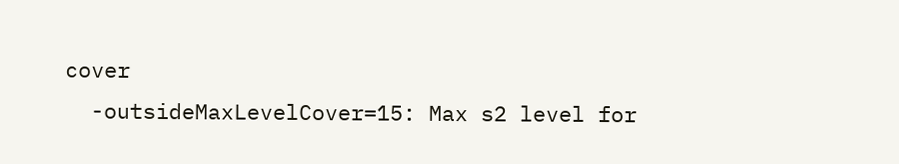cover
  -outsideMaxLevelCover=15: Max s2 level for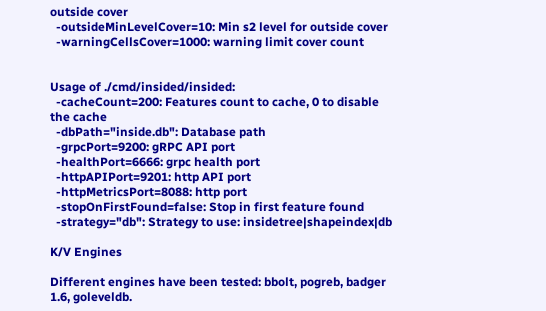outside cover
  -outsideMinLevelCover=10: Min s2 level for outside cover
  -warningCellsCover=1000: warning limit cover count


Usage of ./cmd/insided/insided:
  -cacheCount=200: Features count to cache, 0 to disable the cache
  -dbPath="inside.db": Database path
  -grpcPort=9200: gRPC API port
  -healthPort=6666: grpc health port
  -httpAPIPort=9201: http API port
  -httpMetricsPort=8088: http port
  -stopOnFirstFound=false: Stop in first feature found
  -strategy="db": Strategy to use: insidetree|shapeindex|db

K/V Engines

Different engines have been tested: bbolt, pogreb, badger 1.6, goleveldb.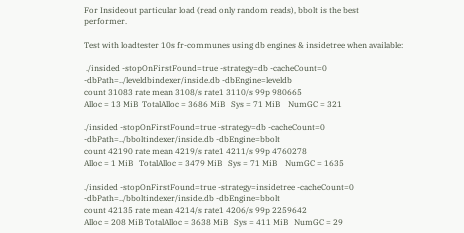For Insideout particular load (read only random reads), bbolt is the best performer.

Test with loadtester 10s fr-communes using db engines & insidetree when available:

 ./insided -stopOnFirstFound=true -strategy=db -cacheCount=0 -dbPath=../leveldbindexer/inside.db -dbEngine=leveldb
count 31083 rate mean 3108/s rate1 3110/s 99p 980665
Alloc = 13 MiB  TotalAlloc = 3686 MiB   Sys = 71 MiB    NumGC = 321

./insided -stopOnFirstFound=true -strategy=db -cacheCount=0 -dbPath=../bboltindexer/inside.db -dbEngine=bbolt
count 42190 rate mean 4219/s rate1 4211/s 99p 4760278
Alloc = 1 MiB   TotalAlloc = 3479 MiB   Sys = 71 MiB    NumGC = 1635

./insided -stopOnFirstFound=true -strategy=insidetree -cacheCount=0 -dbPath=../bboltindexer/inside.db -dbEngine=bbolt
count 42135 rate mean 4214/s rate1 4206/s 99p 2259642
Alloc = 208 MiB TotalAlloc = 3638 MiB   Sys = 411 MiB   NumGC = 29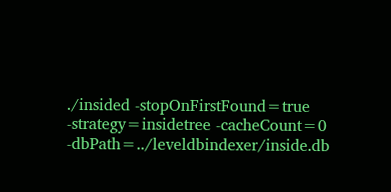./insided -stopOnFirstFound=true -strategy=insidetree -cacheCount=0 -dbPath=../leveldbindexer/inside.db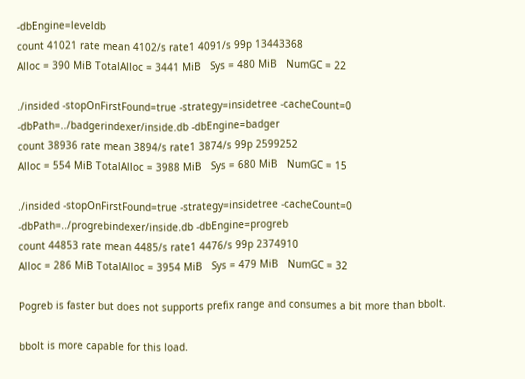-dbEngine=leveldb
count 41021 rate mean 4102/s rate1 4091/s 99p 13443368
Alloc = 390 MiB TotalAlloc = 3441 MiB   Sys = 480 MiB   NumGC = 22

./insided -stopOnFirstFound=true -strategy=insidetree -cacheCount=0 -dbPath=../badgerindexer/inside.db -dbEngine=badger
count 38936 rate mean 3894/s rate1 3874/s 99p 2599252
Alloc = 554 MiB TotalAlloc = 3988 MiB   Sys = 680 MiB   NumGC = 15

./insided -stopOnFirstFound=true -strategy=insidetree -cacheCount=0 -dbPath=../progrebindexer/inside.db -dbEngine=progreb
count 44853 rate mean 4485/s rate1 4476/s 99p 2374910
Alloc = 286 MiB TotalAlloc = 3954 MiB   Sys = 479 MiB   NumGC = 32

Pogreb is faster but does not supports prefix range and consumes a bit more than bbolt.

bbolt is more capable for this load.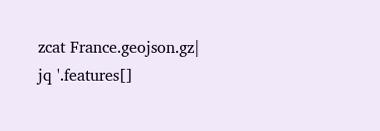zcat France.geojson.gz| jq '.features[]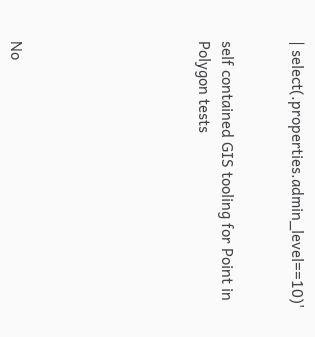| select(.properties.admin_level==10)'


self contained GIS tooling for Point in Polygon tests







No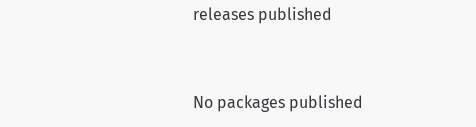releases published


No packages published